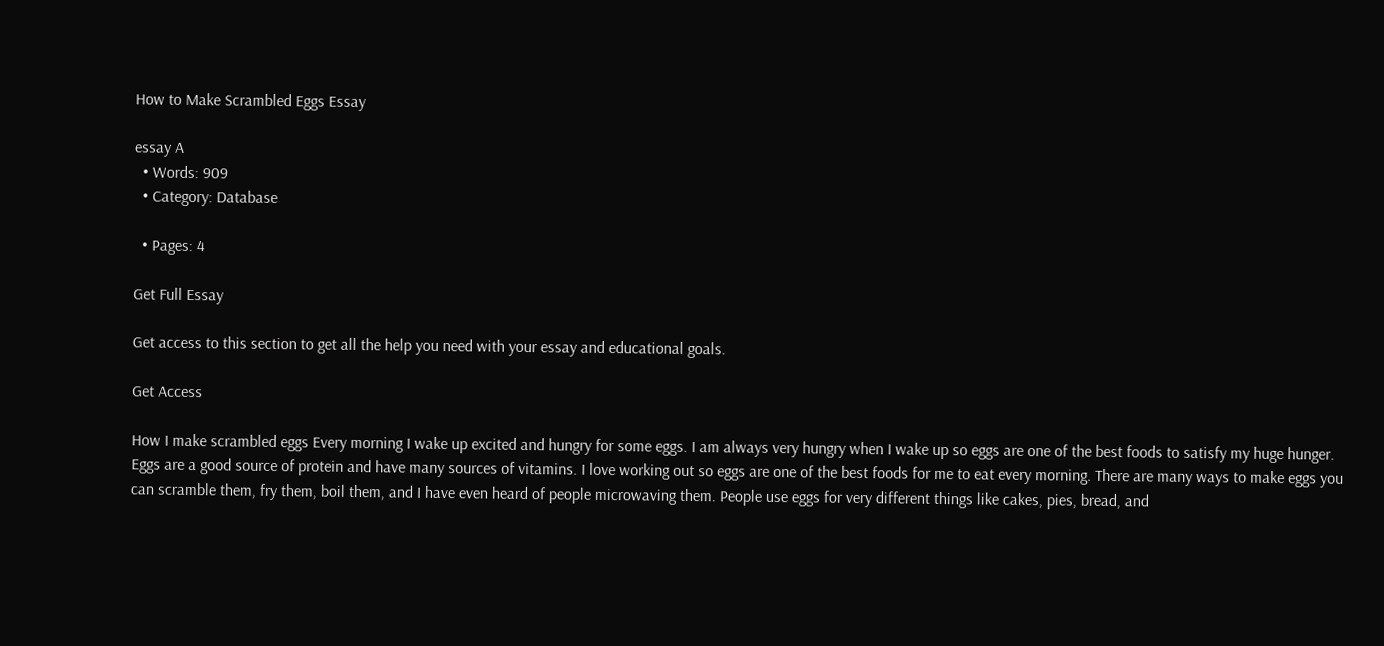How to Make Scrambled Eggs Essay

essay A
  • Words: 909
  • Category: Database

  • Pages: 4

Get Full Essay

Get access to this section to get all the help you need with your essay and educational goals.

Get Access

How I make scrambled eggs Every morning I wake up excited and hungry for some eggs. I am always very hungry when I wake up so eggs are one of the best foods to satisfy my huge hunger. Eggs are a good source of protein and have many sources of vitamins. I love working out so eggs are one of the best foods for me to eat every morning. There are many ways to make eggs you can scramble them, fry them, boil them, and I have even heard of people microwaving them. People use eggs for very different things like cakes, pies, bread, and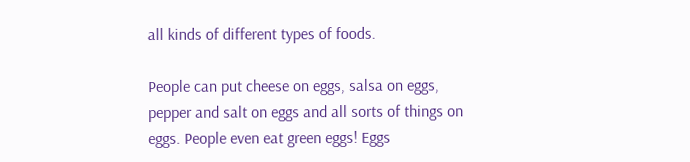all kinds of different types of foods.

People can put cheese on eggs, salsa on eggs, pepper and salt on eggs and all sorts of things on eggs. People even eat green eggs! Eggs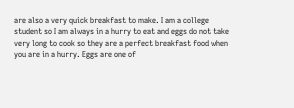are also a very quick breakfast to make. I am a college student so I am always in a hurry to eat and eggs do not take very long to cook so they are a perfect breakfast food when you are in a hurry. Eggs are one of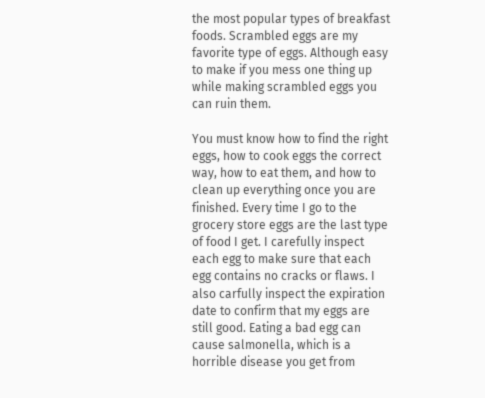the most popular types of breakfast foods. Scrambled eggs are my favorite type of eggs. Although easy to make if you mess one thing up while making scrambled eggs you can ruin them.

You must know how to find the right eggs, how to cook eggs the correct way, how to eat them, and how to clean up everything once you are finished. Every time I go to the grocery store eggs are the last type of food I get. I carefully inspect each egg to make sure that each egg contains no cracks or flaws. I also carfully inspect the expiration date to confirm that my eggs are still good. Eating a bad egg can cause salmonella, which is a horrible disease you get from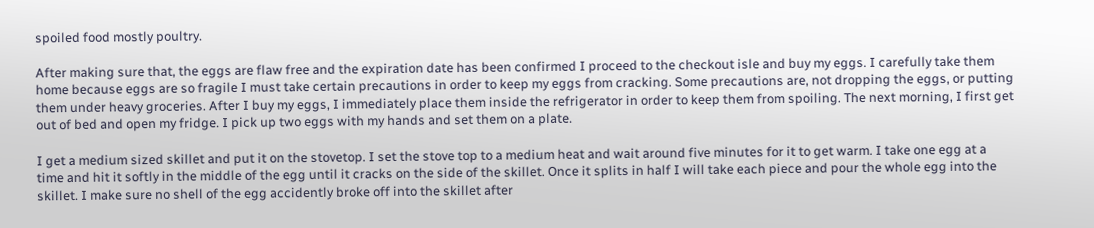spoiled food mostly poultry.

After making sure that, the eggs are flaw free and the expiration date has been confirmed I proceed to the checkout isle and buy my eggs. I carefully take them home because eggs are so fragile I must take certain precautions in order to keep my eggs from cracking. Some precautions are, not dropping the eggs, or putting them under heavy groceries. After I buy my eggs, I immediately place them inside the refrigerator in order to keep them from spoiling. The next morning, I first get out of bed and open my fridge. I pick up two eggs with my hands and set them on a plate.

I get a medium sized skillet and put it on the stovetop. I set the stove top to a medium heat and wait around five minutes for it to get warm. I take one egg at a time and hit it softly in the middle of the egg until it cracks on the side of the skillet. Once it splits in half I will take each piece and pour the whole egg into the skillet. I make sure no shell of the egg accidently broke off into the skillet after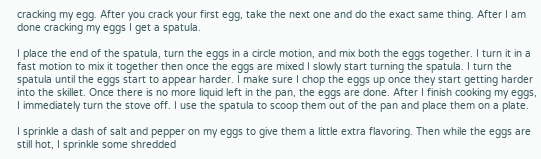cracking my egg. After you crack your first egg, take the next one and do the exact same thing. After I am done cracking my eggs I get a spatula.

I place the end of the spatula, turn the eggs in a circle motion, and mix both the eggs together. I turn it in a fast motion to mix it together then once the eggs are mixed I slowly start turning the spatula. I turn the spatula until the eggs start to appear harder. I make sure I chop the eggs up once they start getting harder into the skillet. Once there is no more liquid left in the pan, the eggs are done. After I finish cooking my eggs, I immediately turn the stove off. I use the spatula to scoop them out of the pan and place them on a plate.

I sprinkle a dash of salt and pepper on my eggs to give them a little extra flavoring. Then while the eggs are still hot, I sprinkle some shredded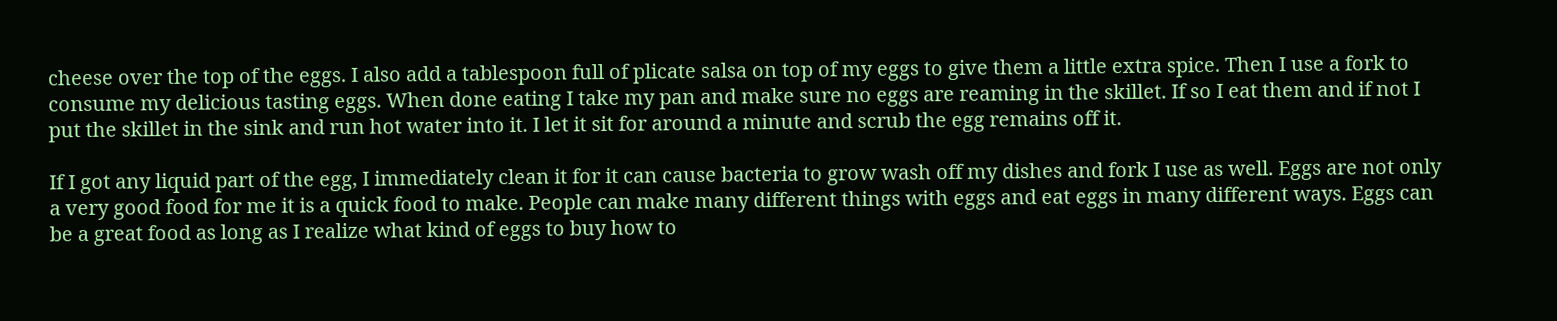cheese over the top of the eggs. I also add a tablespoon full of plicate salsa on top of my eggs to give them a little extra spice. Then I use a fork to consume my delicious tasting eggs. When done eating I take my pan and make sure no eggs are reaming in the skillet. If so I eat them and if not I put the skillet in the sink and run hot water into it. I let it sit for around a minute and scrub the egg remains off it.

If I got any liquid part of the egg, I immediately clean it for it can cause bacteria to grow wash off my dishes and fork I use as well. Eggs are not only a very good food for me it is a quick food to make. People can make many different things with eggs and eat eggs in many different ways. Eggs can be a great food as long as I realize what kind of eggs to buy how to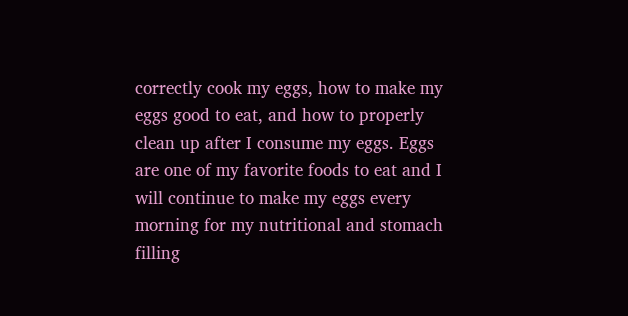correctly cook my eggs, how to make my eggs good to eat, and how to properly clean up after I consume my eggs. Eggs are one of my favorite foods to eat and I will continue to make my eggs every morning for my nutritional and stomach filling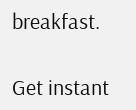breakfast.

Get instant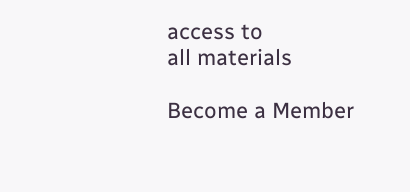access to
all materials

Become a Member